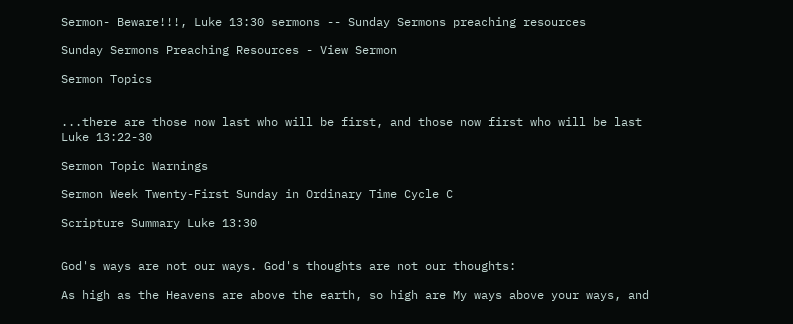Sermon- Beware!!!, Luke 13:30 sermons -- Sunday Sermons preaching resources

Sunday Sermons Preaching Resources - View Sermon

Sermon Topics


...there are those now last who will be first, and those now first who will be last
Luke 13:22-30

Sermon Topic Warnings

Sermon Week Twenty-First Sunday in Ordinary Time Cycle C

Scripture Summary Luke 13:30


God's ways are not our ways. God's thoughts are not our thoughts:

As high as the Heavens are above the earth, so high are My ways above your ways, and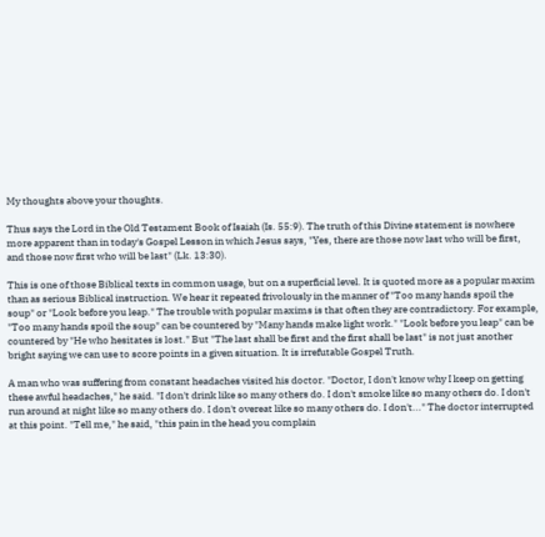My thoughts above your thoughts.

Thus says the Lord in the Old Testament Book of Isaiah (Is. 55:9). The truth of this Divine statement is nowhere more apparent than in today's Gospel Lesson in which Jesus says, "Yes, there are those now last who will be first, and those now first who will be last" (Lk. 13:30).

This is one of those Biblical texts in common usage, but on a superficial level. It is quoted more as a popular maxim than as serious Biblical instruction. We hear it repeated frivolously in the manner of "Too many hands spoil the soup" or "Look before you leap." The trouble with popular maxims is that often they are contradictory. For example, "Too many hands spoil the soup" can be countered by "Many hands make light work." "Look before you leap" can be countered by "He who hesitates is lost." But "The last shall be first and the first shall be last" is not just another bright saying we can use to score points in a given situation. It is irrefutable Gospel Truth.

A man who was suffering from constant headaches visited his doctor. "Doctor, I don't know why I keep on getting these awful headaches," he said. "I don't drink like so many others do. I don't smoke like so many others do. I don't run around at night like so many others do. I don't overeat like so many others do. I don't..." The doctor interrupted at this point. "Tell me," he said, "this pain in the head you complain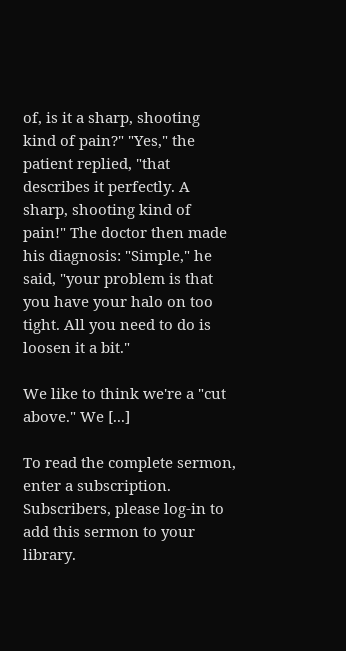of, is it a sharp, shooting kind of pain?" "Yes," the patient replied, "that describes it perfectly. A sharp, shooting kind of pain!" The doctor then made his diagnosis: "Simple," he said, "your problem is that you have your halo on too tight. All you need to do is loosen it a bit."

We like to think we're a "cut above." We [...]

To read the complete sermon, enter a subscription. Subscribers, please log-in to add this sermon to your library.